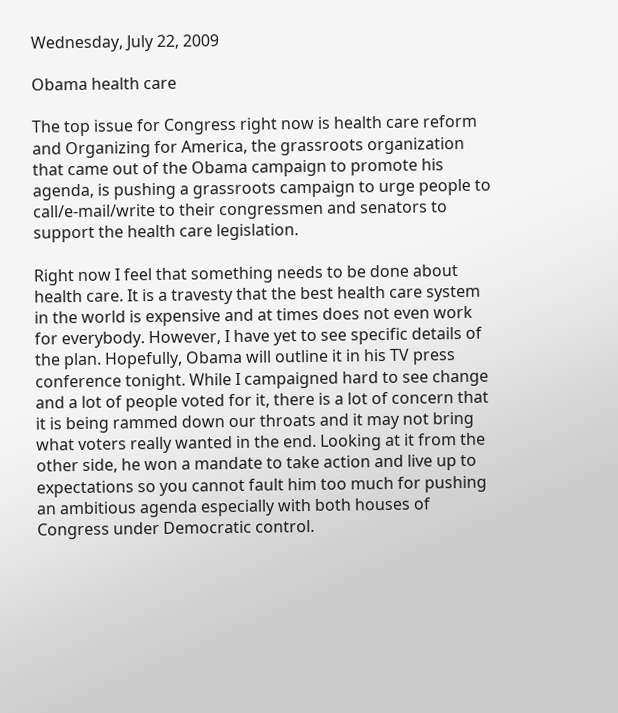Wednesday, July 22, 2009

Obama health care

The top issue for Congress right now is health care reform and Organizing for America, the grassroots organization that came out of the Obama campaign to promote his agenda, is pushing a grassroots campaign to urge people to call/e-mail/write to their congressmen and senators to support the health care legislation.

Right now I feel that something needs to be done about health care. It is a travesty that the best health care system in the world is expensive and at times does not even work for everybody. However, I have yet to see specific details of the plan. Hopefully, Obama will outline it in his TV press conference tonight. While I campaigned hard to see change and a lot of people voted for it, there is a lot of concern that it is being rammed down our throats and it may not bring what voters really wanted in the end. Looking at it from the other side, he won a mandate to take action and live up to expectations so you cannot fault him too much for pushing an ambitious agenda especially with both houses of Congress under Democratic control.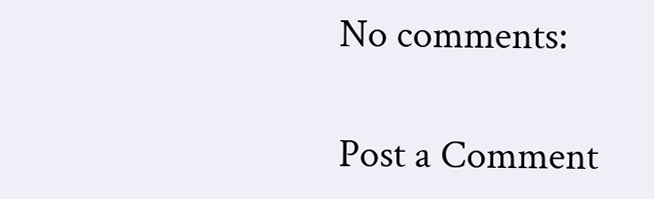No comments:

Post a Comment